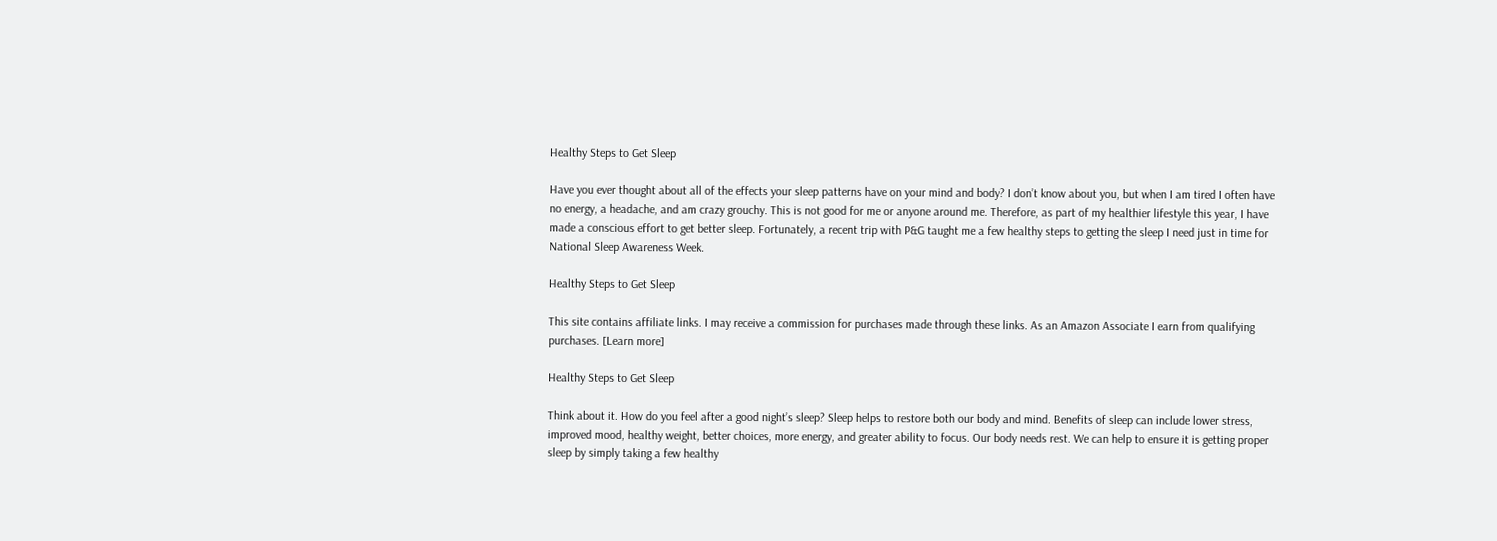Healthy Steps to Get Sleep

Have you ever thought about all of the effects your sleep patterns have on your mind and body? I don’t know about you, but when I am tired I often have no energy, a headache, and am crazy grouchy. This is not good for me or anyone around me. Therefore, as part of my healthier lifestyle this year, I have made a conscious effort to get better sleep. Fortunately, a recent trip with P&G taught me a few healthy steps to getting the sleep I need just in time for National Sleep Awareness Week.

Healthy Steps to Get Sleep

This site contains affiliate links. I may receive a commission for purchases made through these links. As an Amazon Associate I earn from qualifying purchases. [Learn more]

Healthy Steps to Get Sleep

Think about it. How do you feel after a good night’s sleep? Sleep helps to restore both our body and mind. Benefits of sleep can include lower stress, improved mood, healthy weight, better choices, more energy, and greater ability to focus. Our body needs rest. We can help to ensure it is getting proper sleep by simply taking a few healthy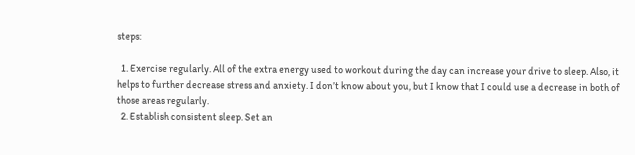steps:

  1. Exercise regularly. All of the extra energy used to workout during the day can increase your drive to sleep. Also, it helps to further decrease stress and anxiety. I don’t know about you, but I know that I could use a decrease in both of those areas regularly.
  2. Establish consistent sleep. Set an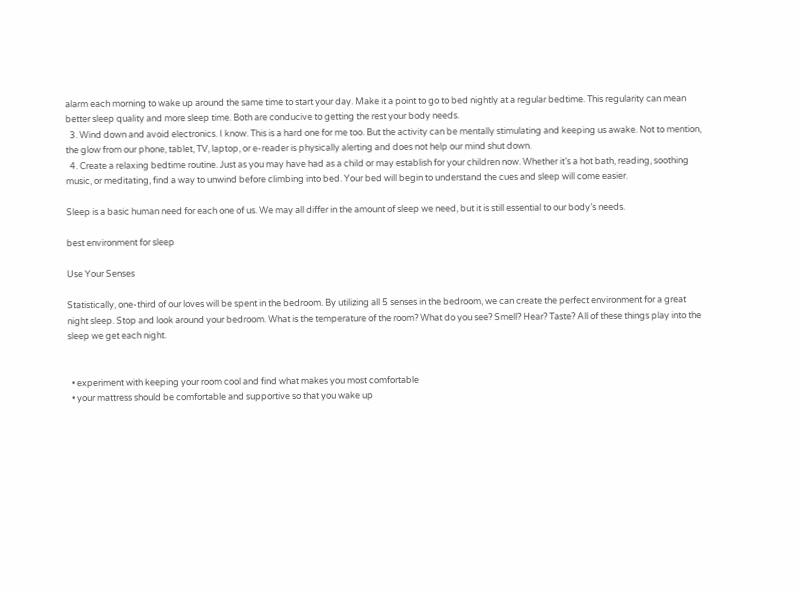alarm each morning to wake up around the same time to start your day. Make it a point to go to bed nightly at a regular bedtime. This regularity can mean better sleep quality and more sleep time. Both are conducive to getting the rest your body needs.
  3. Wind down and avoid electronics. I know. This is a hard one for me too. But the activity can be mentally stimulating and keeping us awake. Not to mention, the glow from our phone, tablet, TV, laptop, or e-reader is physically alerting and does not help our mind shut down.
  4. Create a relaxing bedtime routine. Just as you may have had as a child or may establish for your children now. Whether it’s a hot bath, reading, soothing music, or meditating, find a way to unwind before climbing into bed. Your bed will begin to understand the cues and sleep will come easier.

Sleep is a basic human need for each one of us. We may all differ in the amount of sleep we need, but it is still essential to our body’s needs.

best environment for sleep

Use Your Senses

Statistically, one-third of our loves will be spent in the bedroom. By utilizing all 5 senses in the bedroom, we can create the perfect environment for a great night sleep. Stop and look around your bedroom. What is the temperature of the room? What do you see? Smell? Hear? Taste? All of these things play into the sleep we get each night.


  • experiment with keeping your room cool and find what makes you most comfortable
  • your mattress should be comfortable and supportive so that you wake up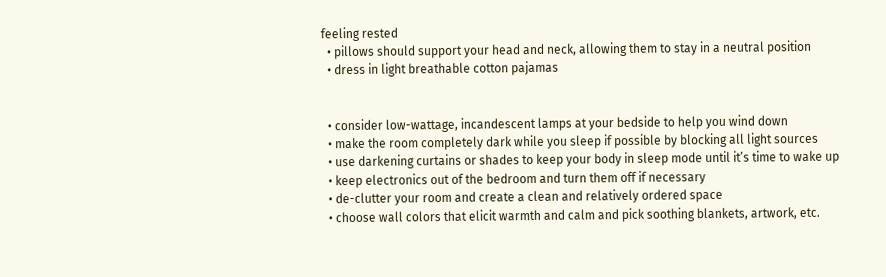feeling rested
  • pillows should support your head and neck, allowing them to stay in a neutral position
  • dress in light breathable cotton pajamas


  • consider low-wattage, incandescent lamps at your bedside to help you wind down
  • make the room completely dark while you sleep if possible by blocking all light sources
  • use darkening curtains or shades to keep your body in sleep mode until it’s time to wake up
  • keep electronics out of the bedroom and turn them off if necessary
  • de-clutter your room and create a clean and relatively ordered space
  • choose wall colors that elicit warmth and calm and pick soothing blankets, artwork, etc.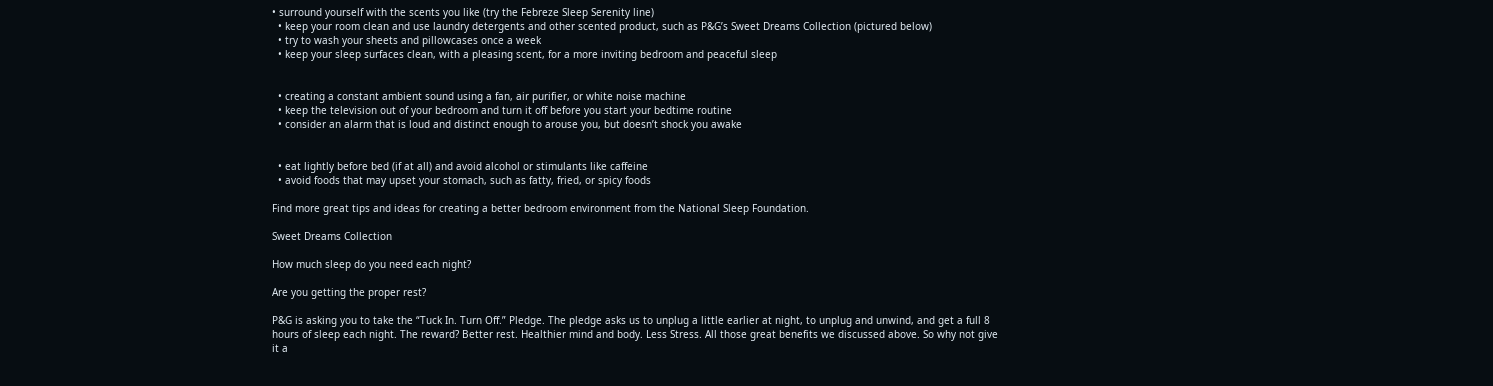• surround yourself with the scents you like (try the Febreze Sleep Serenity line)
  • keep your room clean and use laundry detergents and other scented product, such as P&G’s Sweet Dreams Collection (pictured below)
  • try to wash your sheets and pillowcases once a week
  • keep your sleep surfaces clean, with a pleasing scent, for a more inviting bedroom and peaceful sleep


  • creating a constant ambient sound using a fan, air purifier, or white noise machine
  • keep the television out of your bedroom and turn it off before you start your bedtime routine
  • consider an alarm that is loud and distinct enough to arouse you, but doesn’t shock you awake


  • eat lightly before bed (if at all) and avoid alcohol or stimulants like caffeine
  • avoid foods that may upset your stomach, such as fatty, fried, or spicy foods

Find more great tips and ideas for creating a better bedroom environment from the National Sleep Foundation.

Sweet Dreams Collection

How much sleep do you need each night?

Are you getting the proper rest?

P&G is asking you to take the “Tuck In. Turn Off.” Pledge. The pledge asks us to unplug a little earlier at night, to unplug and unwind, and get a full 8 hours of sleep each night. The reward? Better rest. Healthier mind and body. Less Stress. All those great benefits we discussed above. So why not give it a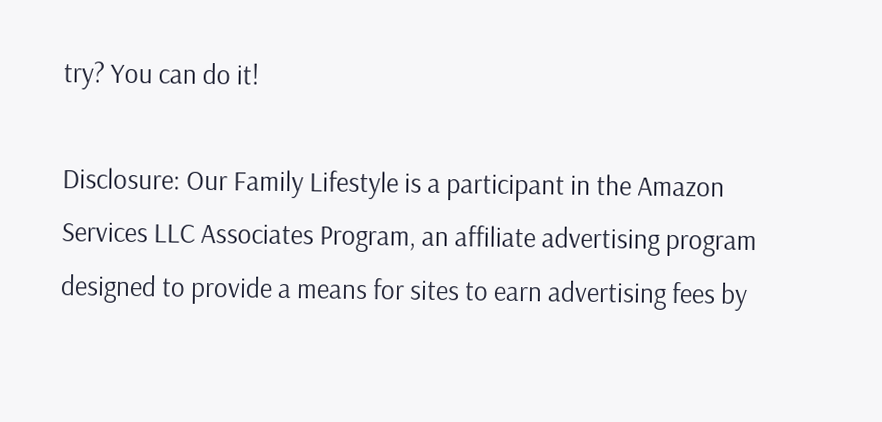try? You can do it!

Disclosure: Our Family Lifestyle is a participant in the Amazon Services LLC Associates Program, an affiliate advertising program designed to provide a means for sites to earn advertising fees by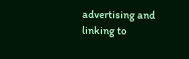advertising and linking to